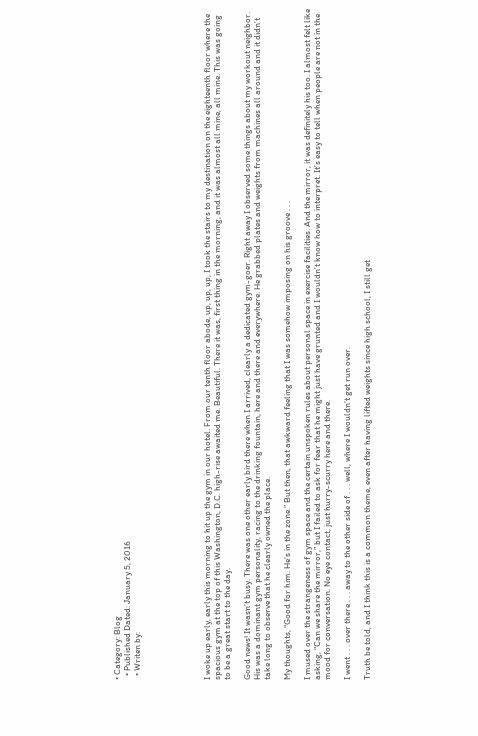• Category: Blog
  • Published Dated: January 5, 2016
  • Writen by:






I woke up early, early this morning to hit up the gym in our hotel. From our tenth floor abode, up, up, up, I took the stairs to my destination on the eighteenth floor where the spacious gym at the top of this Washington, D.C. high-rise awaited me. Beautiful. There it was, first thing in the morning, and it was almost all mine, all mine. This was going to be a great start to the day.

Good news! It wasn’t busy. There was one other early bird there when I arrived, clearly a dedicated gym-goer. Right away I observed some things about my workout neighbor. His was a dominant gym personality, racing to the drinking fountain, here and there and everywhere. He grabbed plates and weights from machines all around and it didn’t take long to observe that he clearly owned the place.

My thoughts, “Good for him. He’s in the zone.” But then, that awkward feeling that I was somehow imposing on his groove . . .

I mused over the strangeness of gym space and the certain unspoken rules about personal space in exercise facilities. And the mirror, it was definitely his too. I almost felt like asking, “Can we share the mirror,” but I failed to ask for fear that he might just have grunted and I wouldn’t know how to interpret. It’s easy to tell when people are not in the mood for conversation. No eye contact, just hurry-scurry here and there.

I went . . . over there . . . away to the other side of . . . well, where I wouldn’t get run over.

Truth be told, and I think this is a common theme, even after having lifted weights since high school, I still get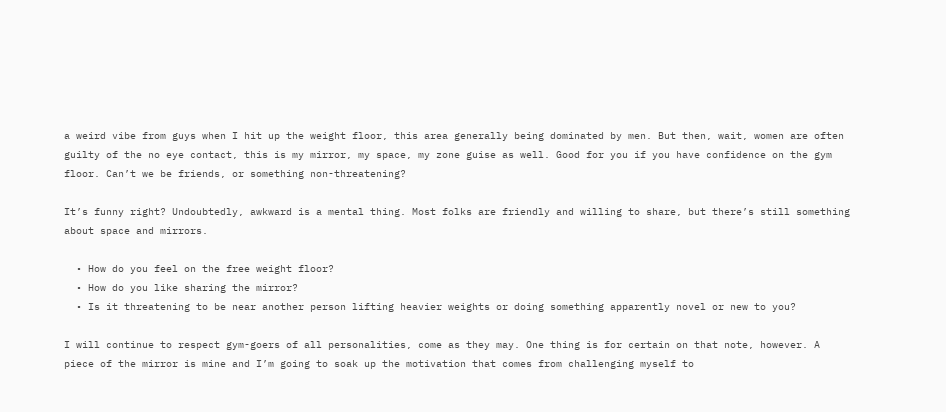a weird vibe from guys when I hit up the weight floor, this area generally being dominated by men. But then, wait, women are often guilty of the no eye contact, this is my mirror, my space, my zone guise as well. Good for you if you have confidence on the gym floor. Can’t we be friends, or something non-threatening?

It’s funny right? Undoubtedly, awkward is a mental thing. Most folks are friendly and willing to share, but there’s still something about space and mirrors.

  • How do you feel on the free weight floor?
  • How do you like sharing the mirror?
  • Is it threatening to be near another person lifting heavier weights or doing something apparently novel or new to you?

I will continue to respect gym-goers of all personalities, come as they may. One thing is for certain on that note, however. A piece of the mirror is mine and I’m going to soak up the motivation that comes from challenging myself to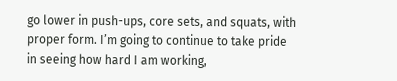go lower in push-ups, core sets, and squats, with proper form. I’m going to continue to take pride in seeing how hard I am working,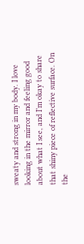sweaty and strong in my body. I love looking in the mirror and feeling good about what I see, and I’m okay to share that shiny piece of reflective surface. On the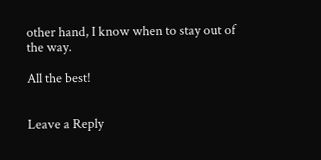other hand, I know when to stay out of the way.

All the best!


Leave a Reply